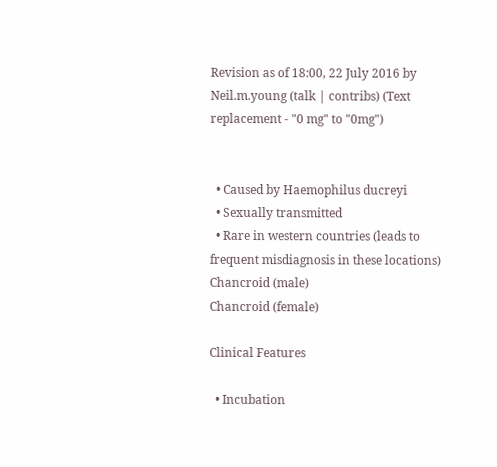Revision as of 18:00, 22 July 2016 by Neil.m.young (talk | contribs) (Text replacement - "0 mg" to "0mg")


  • Caused by Haemophilus ducreyi
  • Sexually transmitted
  • Rare in western countries (leads to frequent misdiagnosis in these locations)
Chancroid (male)
Chancroid (female)

Clinical Features

  • Incubation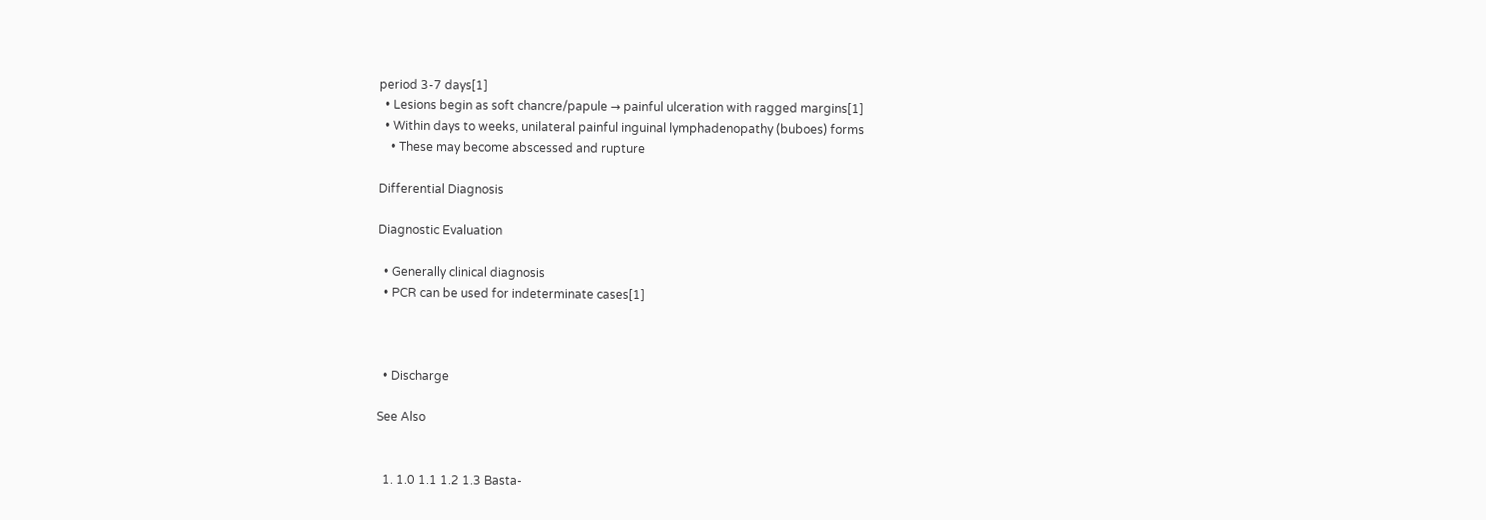period 3-7 days[1]
  • Lesions begin as soft chancre/papule → painful ulceration with ragged margins[1]
  • Within days to weeks, unilateral painful inguinal lymphadenopathy (buboes) forms
    • These may become abscessed and rupture

Differential Diagnosis

Diagnostic Evaluation

  • Generally clinical diagnosis
  • PCR can be used for indeterminate cases[1]



  • Discharge

See Also


  1. 1.0 1.1 1.2 1.3 Basta-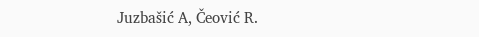Juzbašić A, Čeović R.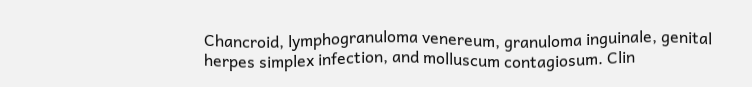Chancroid, lymphogranuloma venereum, granuloma inguinale, genital herpes simplex infection, and molluscum contagiosum. Clin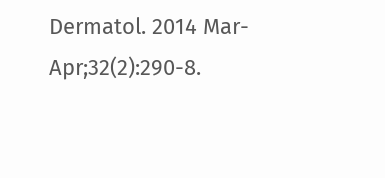Dermatol. 2014 Mar-Apr;32(2):290-8.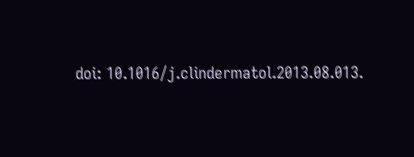doi: 10.1016/j.clindermatol.2013.08.013.